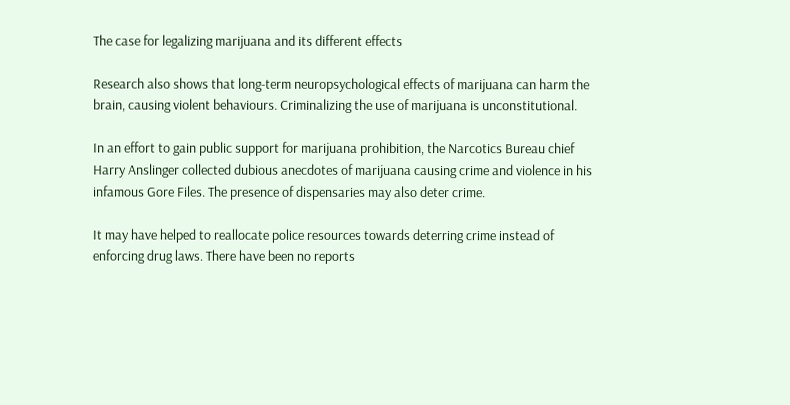The case for legalizing marijuana and its different effects

Research also shows that long-term neuropsychological effects of marijuana can harm the brain, causing violent behaviours. Criminalizing the use of marijuana is unconstitutional.

In an effort to gain public support for marijuana prohibition, the Narcotics Bureau chief Harry Anslinger collected dubious anecdotes of marijuana causing crime and violence in his infamous Gore Files. The presence of dispensaries may also deter crime.

It may have helped to reallocate police resources towards deterring crime instead of enforcing drug laws. There have been no reports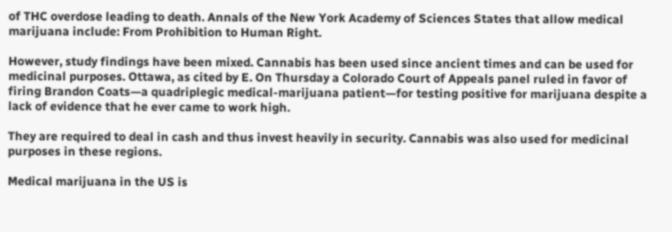of THC overdose leading to death. Annals of the New York Academy of Sciences States that allow medical marijuana include: From Prohibition to Human Right.

However, study findings have been mixed. Cannabis has been used since ancient times and can be used for medicinal purposes. Ottawa, as cited by E. On Thursday a Colorado Court of Appeals panel ruled in favor of firing Brandon Coats—a quadriplegic medical-marijuana patient—for testing positive for marijuana despite a lack of evidence that he ever came to work high.

They are required to deal in cash and thus invest heavily in security. Cannabis was also used for medicinal purposes in these regions.

Medical marijuana in the US is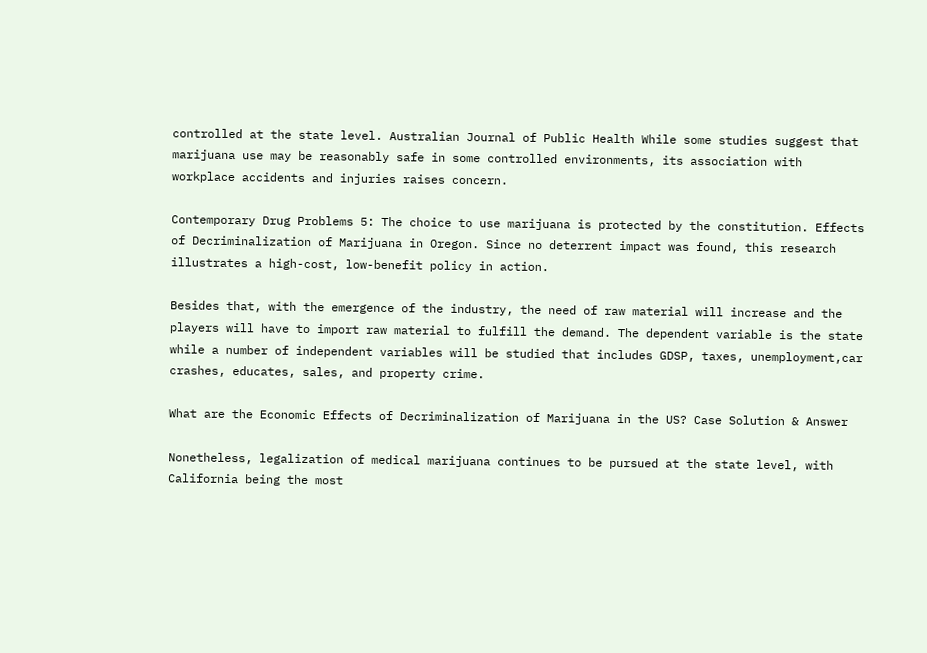controlled at the state level. Australian Journal of Public Health While some studies suggest that marijuana use may be reasonably safe in some controlled environments, its association with workplace accidents and injuries raises concern.

Contemporary Drug Problems 5: The choice to use marijuana is protected by the constitution. Effects of Decriminalization of Marijuana in Oregon. Since no deterrent impact was found, this research illustrates a high-cost, low-benefit policy in action.

Besides that, with the emergence of the industry, the need of raw material will increase and the players will have to import raw material to fulfill the demand. The dependent variable is the state while a number of independent variables will be studied that includes GDSP, taxes, unemployment,car crashes, educates, sales, and property crime.

What are the Economic Effects of Decriminalization of Marijuana in the US? Case Solution & Answer

Nonetheless, legalization of medical marijuana continues to be pursued at the state level, with California being the most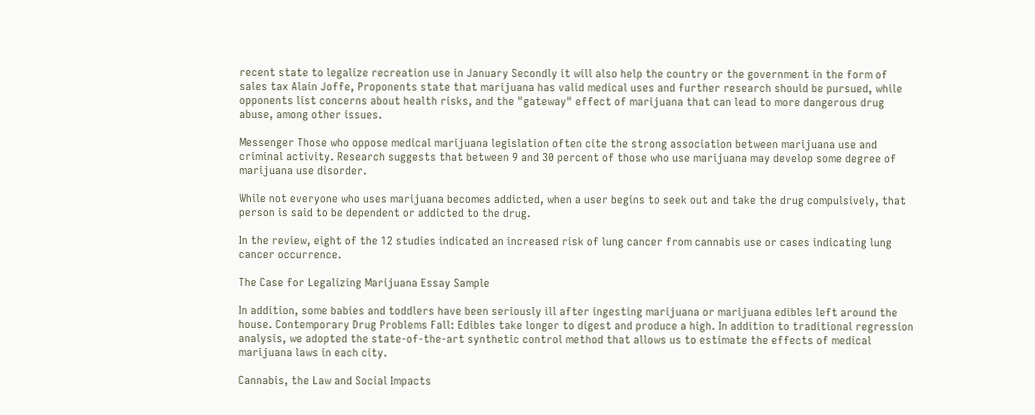recent state to legalize recreation use in January Secondly it will also help the country or the government in the form of sales tax Alain Joffe, Proponents state that marijuana has valid medical uses and further research should be pursued, while opponents list concerns about health risks, and the "gateway" effect of marijuana that can lead to more dangerous drug abuse, among other issues.

Messenger Those who oppose medical marijuana legislation often cite the strong association between marijuana use and criminal activity. Research suggests that between 9 and 30 percent of those who use marijuana may develop some degree of marijuana use disorder.

While not everyone who uses marijuana becomes addicted, when a user begins to seek out and take the drug compulsively, that person is said to be dependent or addicted to the drug.

In the review, eight of the 12 studies indicated an increased risk of lung cancer from cannabis use or cases indicating lung cancer occurrence.

The Case for Legalizing Marijuana Essay Sample

In addition, some babies and toddlers have been seriously ill after ingesting marijuana or marijuana edibles left around the house. Contemporary Drug Problems Fall: Edibles take longer to digest and produce a high. In addition to traditional regression analysis, we adopted the state-of-the-art synthetic control method that allows us to estimate the effects of medical marijuana laws in each city.

Cannabis, the Law and Social Impacts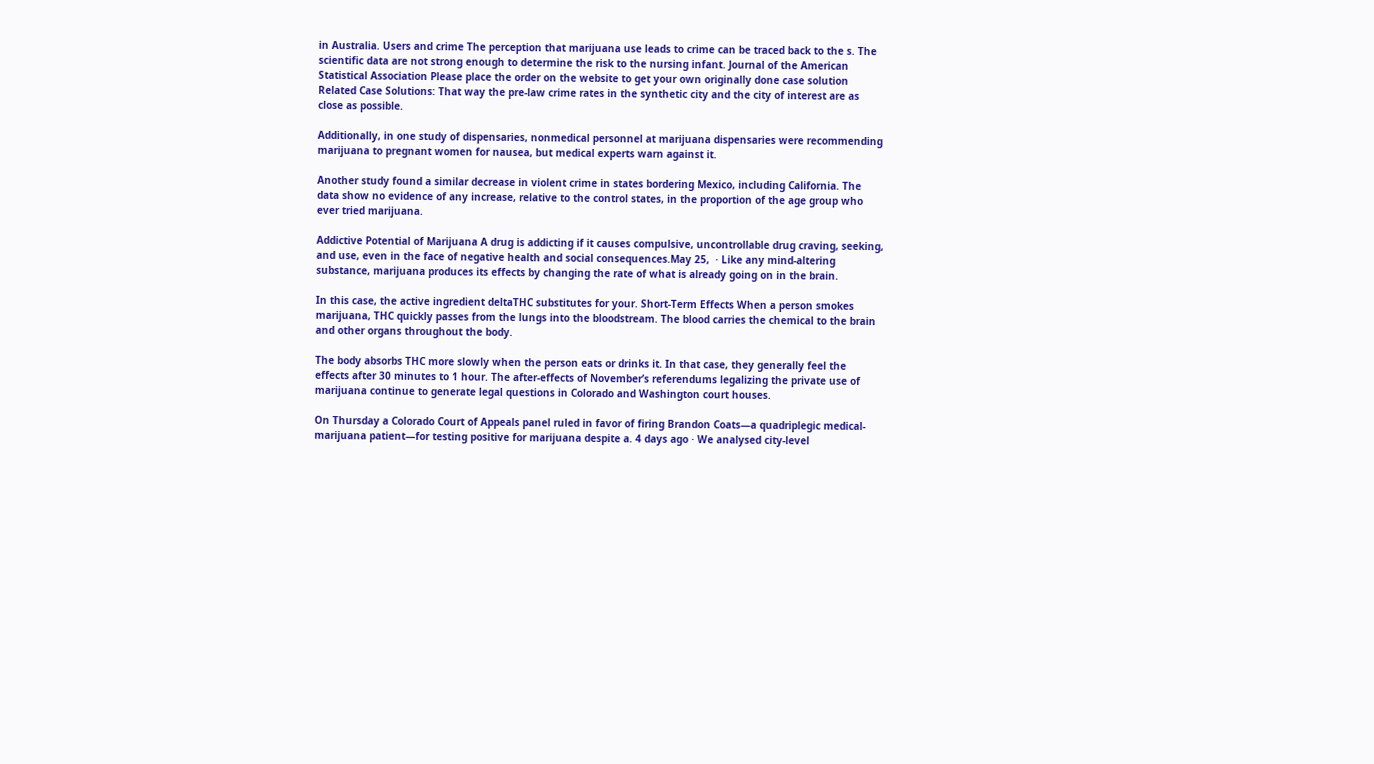in Australia. Users and crime The perception that marijuana use leads to crime can be traced back to the s. The scientific data are not strong enough to determine the risk to the nursing infant. Journal of the American Statistical Association Please place the order on the website to get your own originally done case solution Related Case Solutions: That way the pre-law crime rates in the synthetic city and the city of interest are as close as possible.

Additionally, in one study of dispensaries, nonmedical personnel at marijuana dispensaries were recommending marijuana to pregnant women for nausea, but medical experts warn against it.

Another study found a similar decrease in violent crime in states bordering Mexico, including California. The data show no evidence of any increase, relative to the control states, in the proportion of the age group who ever tried marijuana.

Addictive Potential of Marijuana A drug is addicting if it causes compulsive, uncontrollable drug craving, seeking, and use, even in the face of negative health and social consequences.May 25,  · Like any mind-altering substance, marijuana produces its effects by changing the rate of what is already going on in the brain.

In this case, the active ingredient deltaTHC substitutes for your. Short-Term Effects When a person smokes marijuana, THC quickly passes from the lungs into the bloodstream. The blood carries the chemical to the brain and other organs throughout the body.

The body absorbs THC more slowly when the person eats or drinks it. In that case, they generally feel the effects after 30 minutes to 1 hour. The after-effects of November’s referendums legalizing the private use of marijuana continue to generate legal questions in Colorado and Washington court houses.

On Thursday a Colorado Court of Appeals panel ruled in favor of firing Brandon Coats—a quadriplegic medical-marijuana patient—for testing positive for marijuana despite a. 4 days ago · We analysed city-level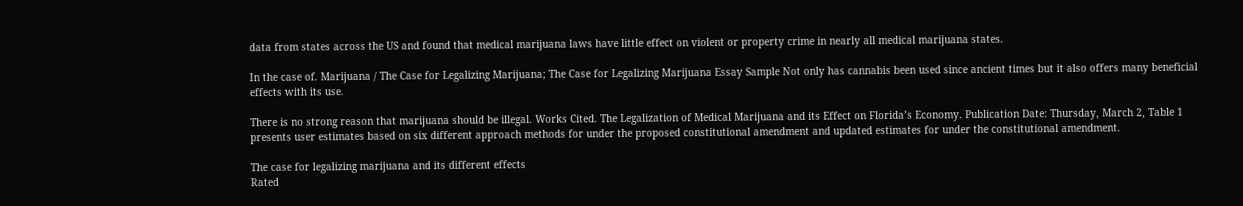data from states across the US and found that medical marijuana laws have little effect on violent or property crime in nearly all medical marijuana states.

In the case of. Marijuana / The Case for Legalizing Marijuana; The Case for Legalizing Marijuana Essay Sample Not only has cannabis been used since ancient times but it also offers many beneficial effects with its use.

There is no strong reason that marijuana should be illegal. Works Cited. The Legalization of Medical Marijuana and its Effect on Florida’s Economy. Publication Date: Thursday, March 2, Table 1 presents user estimates based on six different approach methods for under the proposed constitutional amendment and updated estimates for under the constitutional amendment.

The case for legalizing marijuana and its different effects
Rated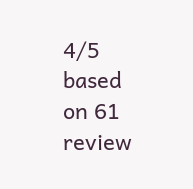4/5 based on 61 review